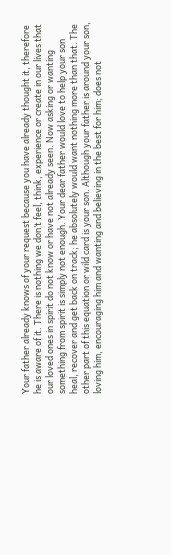Your father already knows of your request because you have already thought it, therefore he is aware of it. There is nothing we don’t feel, think, experience or create in our lives that our loved ones in spirit do not know or have not already seen. Now asking or wanting something from spirit is simply not enough. Your dear father would love to help your son heal, recover and get back on track; he absolutely would want nothing more than that. The other part of this equation or wild card is your son. Although your father is around your son, loving him, encouraging him and wanting and believing in the best for him; does not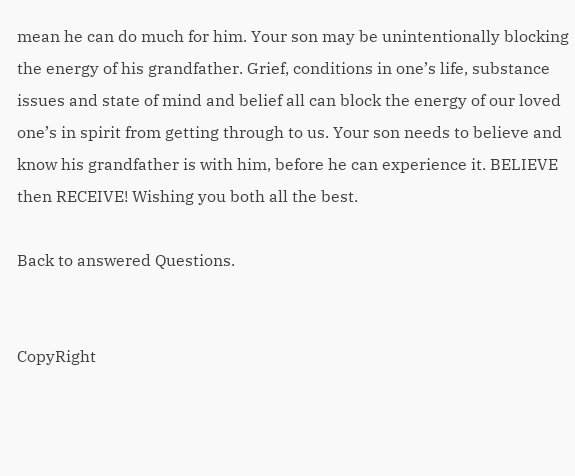mean he can do much for him. Your son may be unintentionally blocking the energy of his grandfather. Grief, conditions in one’s life, substance issues and state of mind and belief all can block the energy of our loved one’s in spirit from getting through to us. Your son needs to believe and know his grandfather is with him, before he can experience it. BELIEVE then RECEIVE! Wishing you both all the best.

Back to answered Questions.


CopyRight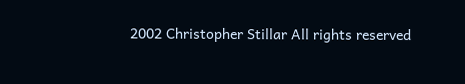2002 Christopher Stillar All rights reserved